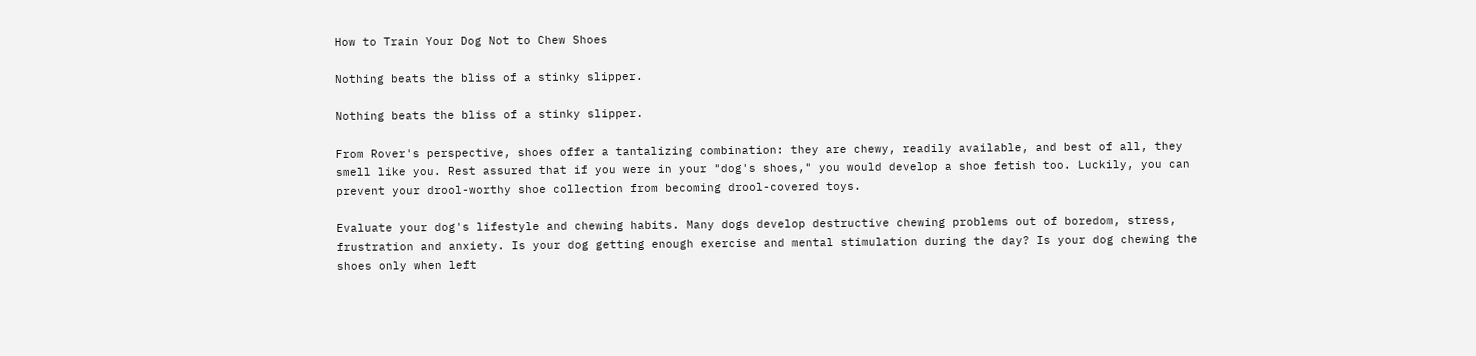How to Train Your Dog Not to Chew Shoes

Nothing beats the bliss of a stinky slipper.

Nothing beats the bliss of a stinky slipper.

From Rover's perspective, shoes offer a tantalizing combination: they are chewy, readily available, and best of all, they smell like you. Rest assured that if you were in your "dog's shoes," you would develop a shoe fetish too. Luckily, you can prevent your drool-worthy shoe collection from becoming drool-covered toys.

Evaluate your dog's lifestyle and chewing habits. Many dogs develop destructive chewing problems out of boredom, stress, frustration and anxiety. Is your dog getting enough exercise and mental stimulation during the day? Is your dog chewing the shoes only when left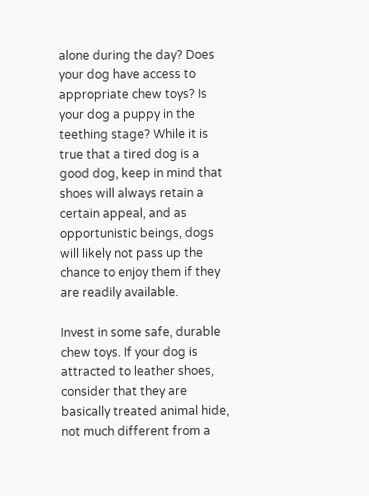alone during the day? Does your dog have access to appropriate chew toys? Is your dog a puppy in the teething stage? While it is true that a tired dog is a good dog, keep in mind that shoes will always retain a certain appeal, and as opportunistic beings, dogs will likely not pass up the chance to enjoy them if they are readily available.

Invest in some safe, durable chew toys. If your dog is attracted to leather shoes, consider that they are basically treated animal hide, not much different from a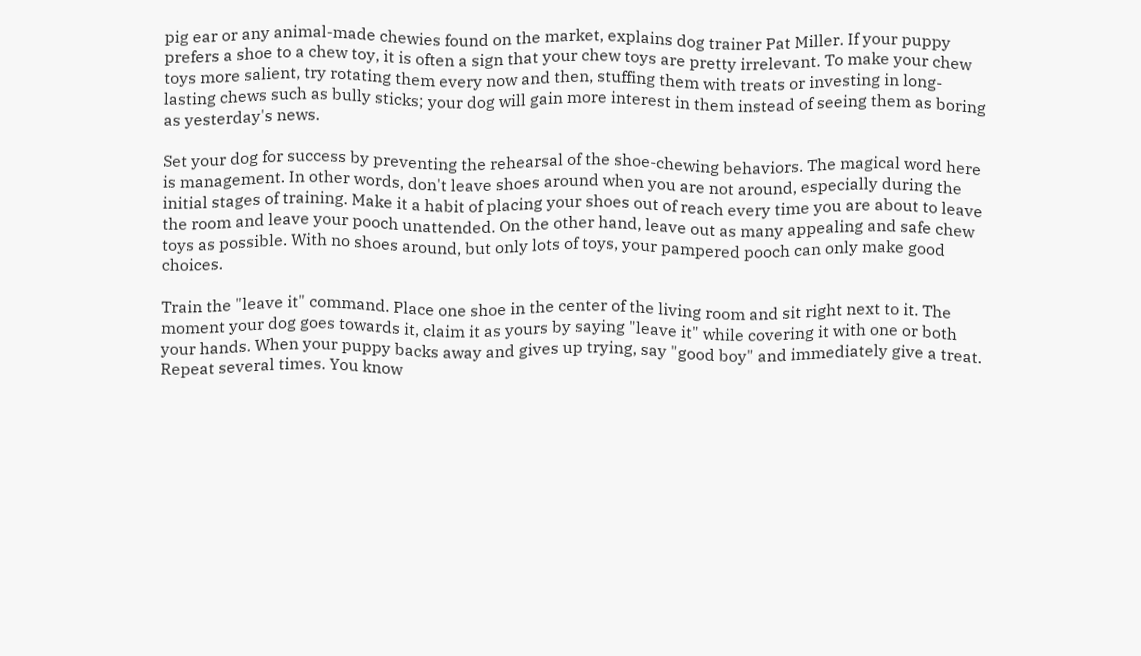pig ear or any animal-made chewies found on the market, explains dog trainer Pat Miller. If your puppy prefers a shoe to a chew toy, it is often a sign that your chew toys are pretty irrelevant. To make your chew toys more salient, try rotating them every now and then, stuffing them with treats or investing in long-lasting chews such as bully sticks; your dog will gain more interest in them instead of seeing them as boring as yesterday's news.

Set your dog for success by preventing the rehearsal of the shoe-chewing behaviors. The magical word here is management. In other words, don't leave shoes around when you are not around, especially during the initial stages of training. Make it a habit of placing your shoes out of reach every time you are about to leave the room and leave your pooch unattended. On the other hand, leave out as many appealing and safe chew toys as possible. With no shoes around, but only lots of toys, your pampered pooch can only make good choices.

Train the "leave it" command. Place one shoe in the center of the living room and sit right next to it. The moment your dog goes towards it, claim it as yours by saying "leave it" while covering it with one or both your hands. When your puppy backs away and gives up trying, say "good boy" and immediately give a treat. Repeat several times. You know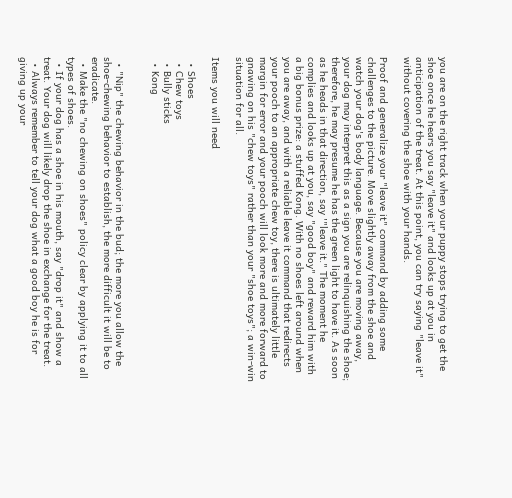you are on the right track when your puppy stops trying to get the shoe once he hears you say "leave it" and looks up at you in anticipation of the treat. At this point, you can try saying "leave it" without covering the shoe with your hands.

Proof and generalize your "leave it" command by adding some challenges to the picture. Move slightly away from the shoe and watch your dog's body language. Because you are moving away, your dog may interpret this as a sign you are relinquishing the shoe; therefore, he may presume he has the green light to have it. As soon as he heads in that direction, say '"leave it." The moment he complies and looks up at you, say "good boy" and reward him with a big bonus prize: a stuffed Kong. With no shoes left around when you are away, and with a reliable leave it command that redirects your pooch to an appropriate chew toy, there is ultimately little margin for error and your pooch will look more and more forward to gnawing on his "chew toys" rather than your "shoe toys"; a win-win situation for all.

Items you will need

  • Shoes
  • Chew toys
  • Bully sticks
  • Kong


  • "Nip" the chewing behavior in the bud; the more you allow the shoe-chewing behavior to establish, the more difficult it will be to eradicate.
  • Make the "no chewing on shoes" policy clear by applying it to all types of shoes.
  • If your dog has a shoe in his mouth, say "drop it" and show a treat. Your dog will likely drop the shoe in exchange for the treat.
  • Always remember to tell your dog what a good boy he is for giving up your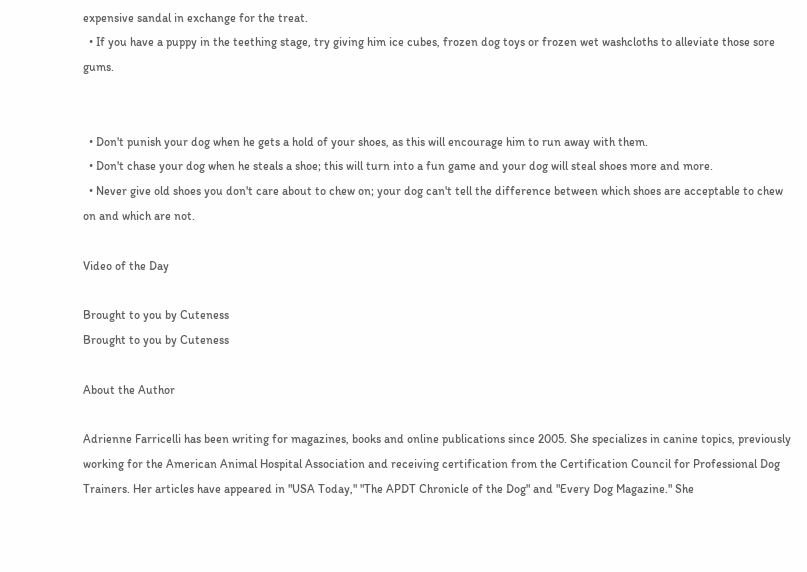expensive sandal in exchange for the treat.
  • If you have a puppy in the teething stage, try giving him ice cubes, frozen dog toys or frozen wet washcloths to alleviate those sore gums.


  • Don't punish your dog when he gets a hold of your shoes, as this will encourage him to run away with them.
  • Don't chase your dog when he steals a shoe; this will turn into a fun game and your dog will steal shoes more and more.
  • Never give old shoes you don't care about to chew on; your dog can't tell the difference between which shoes are acceptable to chew on and which are not.

Video of the Day

Brought to you by Cuteness
Brought to you by Cuteness

About the Author

Adrienne Farricelli has been writing for magazines, books and online publications since 2005. She specializes in canine topics, previously working for the American Animal Hospital Association and receiving certification from the Certification Council for Professional Dog Trainers. Her articles have appeared in "USA Today," "The APDT Chronicle of the Dog" and "Every Dog Magazine." She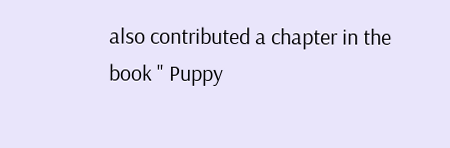also contributed a chapter in the book " Puppy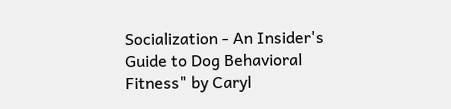Socialization - An Insider's Guide to Dog Behavioral Fitness" by Caryl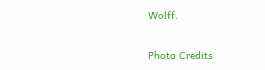Wolff.

Photo Credits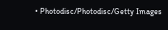• Photodisc/Photodisc/Getty Images